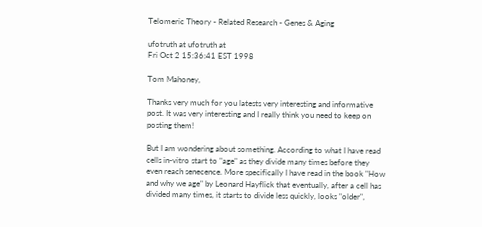Telomeric Theory - Related Research - Genes & Aging

ufotruth at ufotruth at
Fri Oct 2 15:36:41 EST 1998

Tom Mahoney,

Thanks very much for you latests very interesting and informative
post. It was very interesting and I really think you need to keep on
posting them!

But I am wondering about something. According to what I have read
cells in-vitro start to "age" as they divide many times before they
even reach senecence. More specifically I have read in the book "How
and why we age" by Leonard Hayflick that eventually, after a cell has
divided many times, it starts to divide less quickly, looks "older",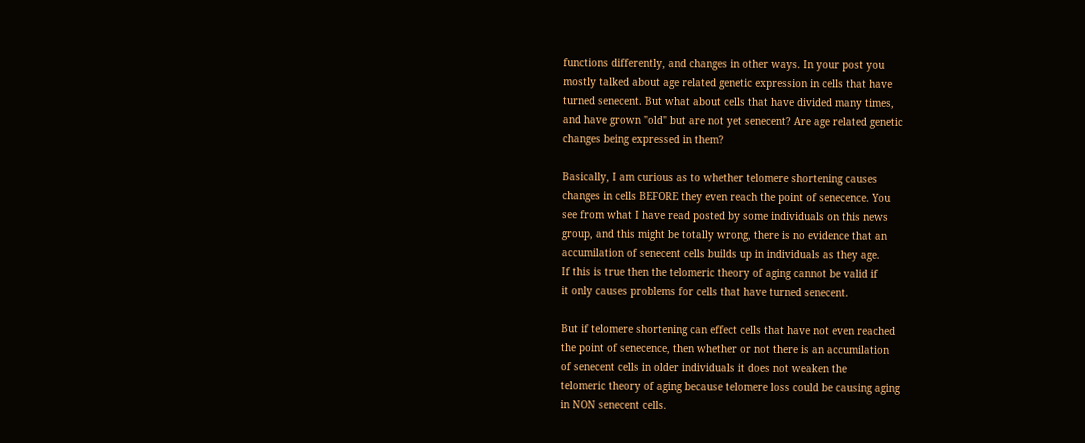functions differently, and changes in other ways. In your post you
mostly talked about age related genetic expression in cells that have
turned senecent. But what about cells that have divided many times,
and have grown "old" but are not yet senecent? Are age related genetic
changes being expressed in them?

Basically, I am curious as to whether telomere shortening causes
changes in cells BEFORE they even reach the point of senecence. You
see from what I have read posted by some individuals on this news
group, and this might be totally wrong, there is no evidence that an
accumilation of senecent cells builds up in individuals as they age.
If this is true then the telomeric theory of aging cannot be valid if
it only causes problems for cells that have turned senecent.

But if telomere shortening can effect cells that have not even reached
the point of senecence, then whether or not there is an accumilation
of senecent cells in older individuals it does not weaken the
telomeric theory of aging because telomere loss could be causing aging
in NON senecent cells.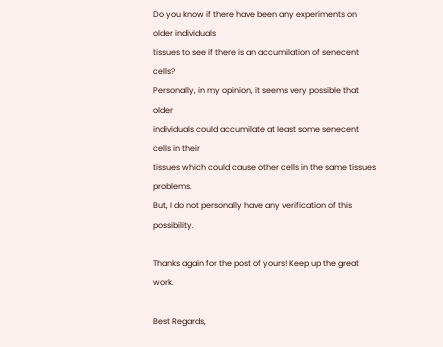Do you know if there have been any experiments on older individuals
tissues to see if there is an accumilation of senecent cells?
Personally, in my opinion, it seems very possible that older
individuals could accumilate at least some senecent cells in their
tissues which could cause other cells in the same tissues problems.
But, I do not personally have any verification of this possibility.

Thanks again for the post of yours! Keep up the great work.

Best Regards,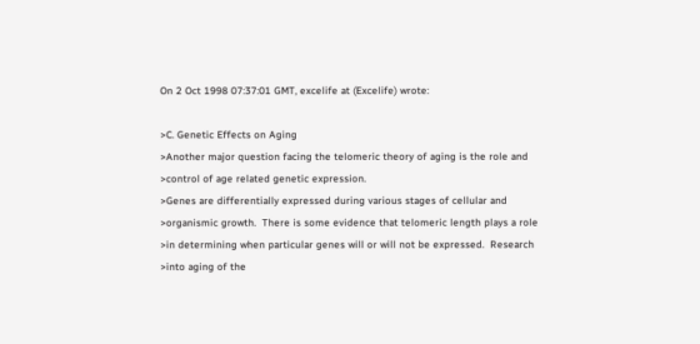On 2 Oct 1998 07:37:01 GMT, excelife at (Excelife) wrote:

>C. Genetic Effects on Aging
>Another major question facing the telomeric theory of aging is the role and
>control of age related genetic expression.
>Genes are differentially expressed during various stages of cellular and
>organismic growth.  There is some evidence that telomeric length plays a role
>in determining when particular genes will or will not be expressed.  Research
>into aging of the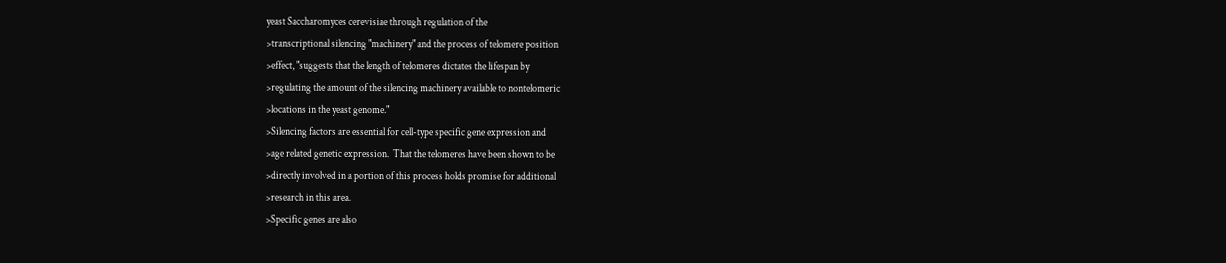yeast Saccharomyces cerevisiae through regulation of the
>transcriptional silencing "machinery" and the process of telomere position
>effect, "suggests that the length of telomeres dictates the lifespan by
>regulating the amount of the silencing machinery available to nontelomeric
>locations in the yeast genome."
>Silencing factors are essential for cell-type specific gene expression and
>age related genetic expression.  That the telomeres have been shown to be
>directly involved in a portion of this process holds promise for additional
>research in this area.
>Specific genes are also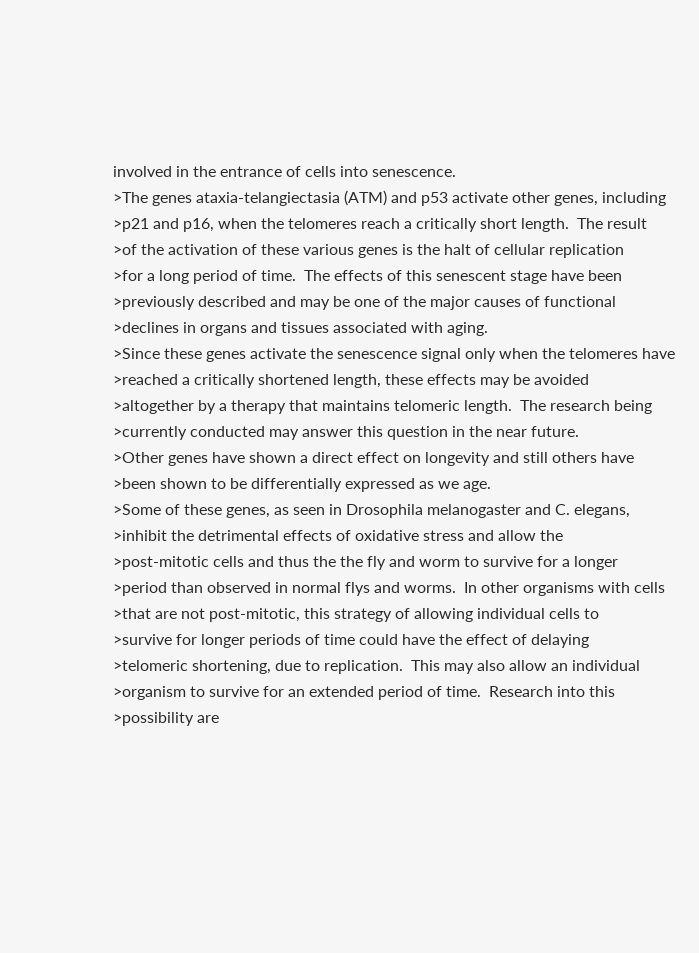involved in the entrance of cells into senescence.
>The genes ataxia-telangiectasia (ATM) and p53 activate other genes, including
>p21 and p16, when the telomeres reach a critically short length.  The result
>of the activation of these various genes is the halt of cellular replication
>for a long period of time.  The effects of this senescent stage have been
>previously described and may be one of the major causes of functional
>declines in organs and tissues associated with aging.
>Since these genes activate the senescence signal only when the telomeres have
>reached a critically shortened length, these effects may be avoided
>altogether by a therapy that maintains telomeric length.  The research being
>currently conducted may answer this question in the near future.
>Other genes have shown a direct effect on longevity and still others have
>been shown to be differentially expressed as we age.
>Some of these genes, as seen in Drosophila melanogaster and C. elegans,
>inhibit the detrimental effects of oxidative stress and allow the
>post-mitotic cells and thus the the fly and worm to survive for a longer
>period than observed in normal flys and worms.  In other organisms with cells
>that are not post-mitotic, this strategy of allowing individual cells to
>survive for longer periods of time could have the effect of delaying
>telomeric shortening, due to replication.  This may also allow an individual
>organism to survive for an extended period of time.  Research into this
>possibility are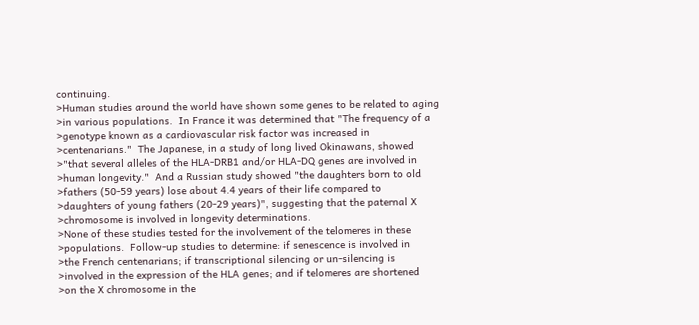continuing.
>Human studies around the world have shown some genes to be related to aging
>in various populations.  In France it was determined that "The frequency of a
>genotype known as a cardiovascular risk factor was increased in
>centenarians."  The Japanese, in a study of long lived Okinawans, showed
>"that several alleles of the HLA-DRB1 and/or HLA-DQ genes are involved in
>human longevity."  And a Russian study showed "the daughters born to old
>fathers (50-59 years) lose about 4.4 years of their life compared to
>daughters of young fathers (20-29 years)", suggesting that the paternal X
>chromosome is involved in longevity determinations.
>None of these studies tested for the involvement of the telomeres in these
>populations.  Follow-up studies to determine: if senescence is involved in
>the French centenarians; if transcriptional silencing or un-silencing is
>involved in the expression of the HLA genes; and if telomeres are shortened
>on the X chromosome in the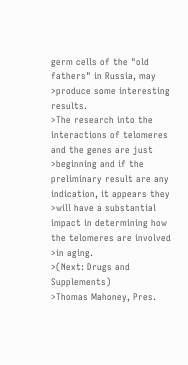germ cells of the "old fathers" in Russia, may
>produce some interesting results.
>The research into the interactions of telomeres and the genes are just
>beginning and if the preliminary result are any indication, it appears they
>will have a substantial impact in determining how the telomeres are involved
>in aging.
>(Next: Drugs and Supplements)
>Thomas Mahoney, Pres.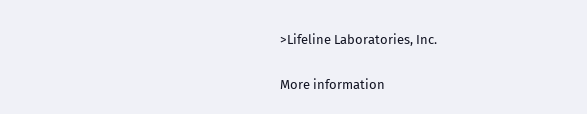>Lifeline Laboratories, Inc.

More information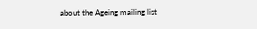about the Ageing mailing list